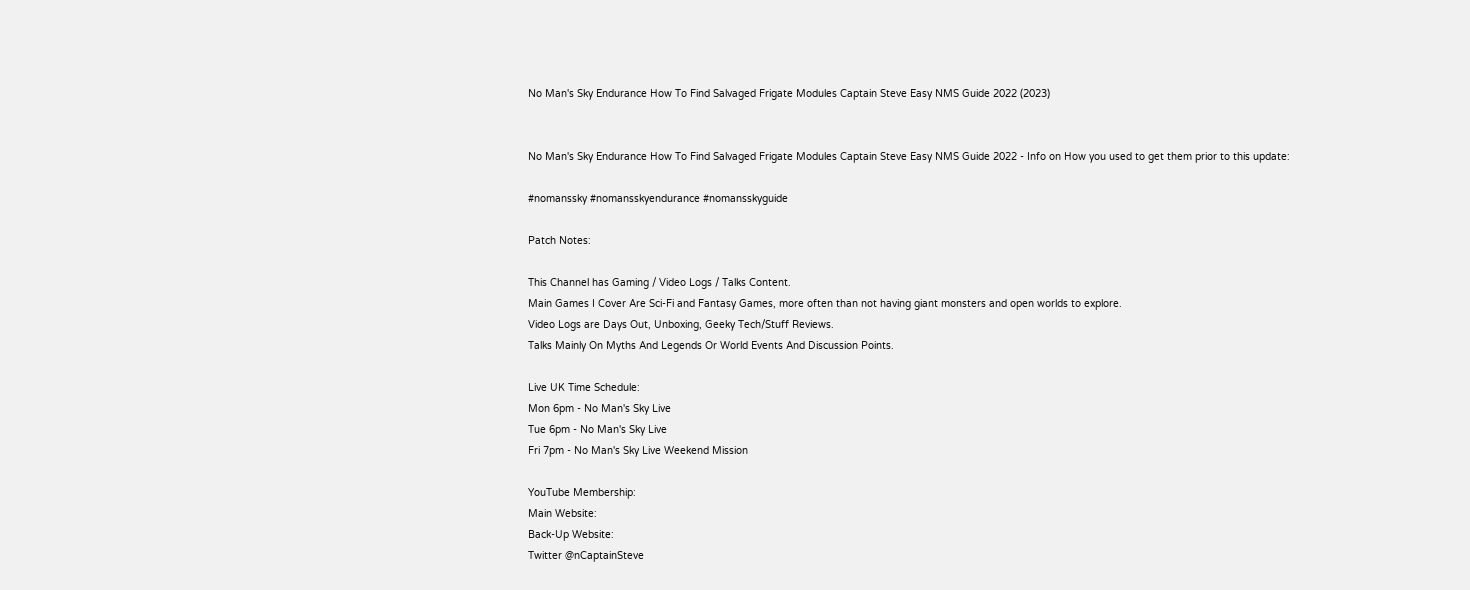No Man's Sky Endurance How To Find Salvaged Frigate Modules Captain Steve Easy NMS Guide 2022 (2023)


No Man's Sky Endurance How To Find Salvaged Frigate Modules Captain Steve Easy NMS Guide 2022 - Info on How you used to get them prior to this update:

#nomanssky #nomansskyendurance #nomansskyguide

Patch Notes:

This Channel has Gaming / Video Logs / Talks Content.
Main Games I Cover Are Sci-Fi and Fantasy Games, more often than not having giant monsters and open worlds to explore.
Video Logs are Days Out, Unboxing, Geeky Tech/Stuff Reviews.
Talks Mainly On Myths And Legends Or World Events And Discussion Points.

Live UK Time Schedule:
Mon 6pm - No Man's Sky Live
Tue 6pm - No Man's Sky Live
Fri 7pm - No Man's Sky Live Weekend Mission

YouTube Membership:
Main Website:
Back-Up Website:
Twitter @nCaptainSteve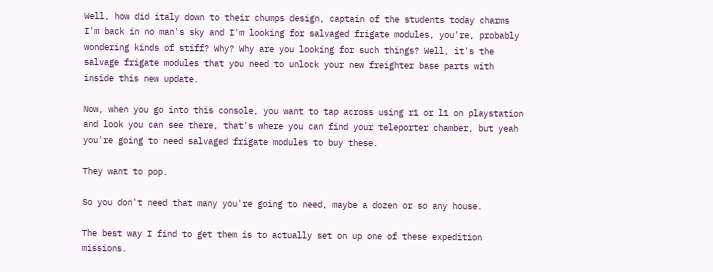Well, how did italy down to their chumps design, captain of the students today charms I'm back in no man's sky and I'm looking for salvaged frigate modules, you're, probably wondering kinds of stiff? Why? Why are you looking for such things? Well, it's the salvage frigate modules that you need to unlock your new freighter base parts with inside this new update.

Now, when you go into this console, you want to tap across using r1 or l1 on playstation and look you can see there, that's where you can find your teleporter chamber, but yeah you're going to need salvaged frigate modules to buy these.

They want to pop.

So you don't need that many you're going to need, maybe a dozen or so any house.

The best way I find to get them is to actually set on up one of these expedition missions.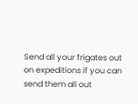Send all your frigates out on expeditions if you can send them all out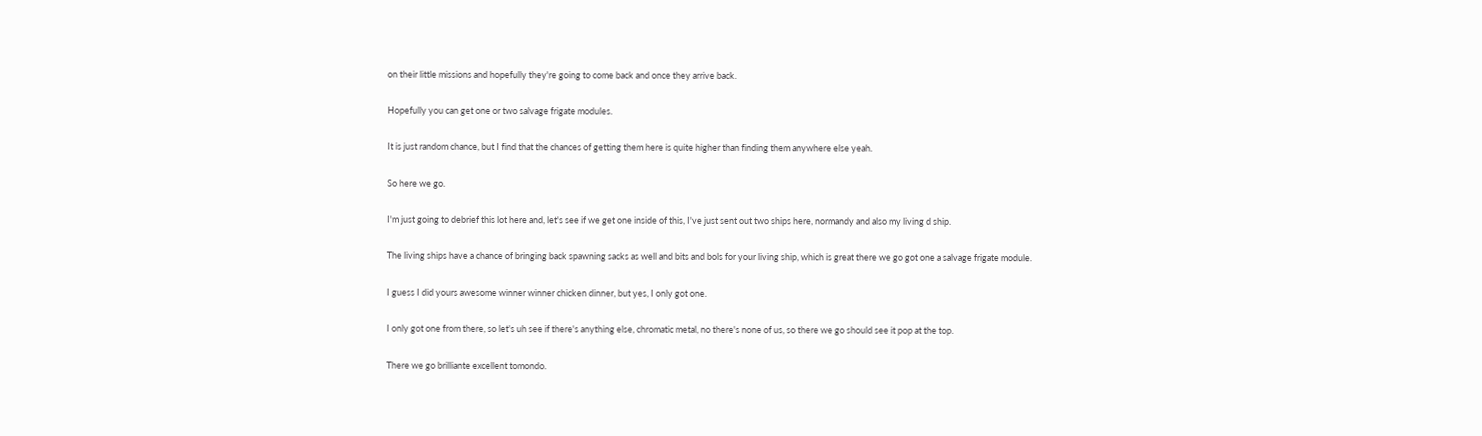on their little missions and hopefully they're going to come back and once they arrive back.

Hopefully you can get one or two salvage frigate modules.

It is just random chance, but I find that the chances of getting them here is quite higher than finding them anywhere else yeah.

So here we go.

I'm just going to debrief this lot here and, let's see if we get one inside of this, I've just sent out two ships here, normandy and also my living d ship.

The living ships have a chance of bringing back spawning sacks as well and bits and bols for your living ship, which is great there we go got one a salvage frigate module.

I guess I did yours awesome winner winner chicken dinner, but yes, I only got one.

I only got one from there, so let's uh see if there's anything else, chromatic metal, no there's none of us, so there we go should see it pop at the top.

There we go brilliante excellent tomondo.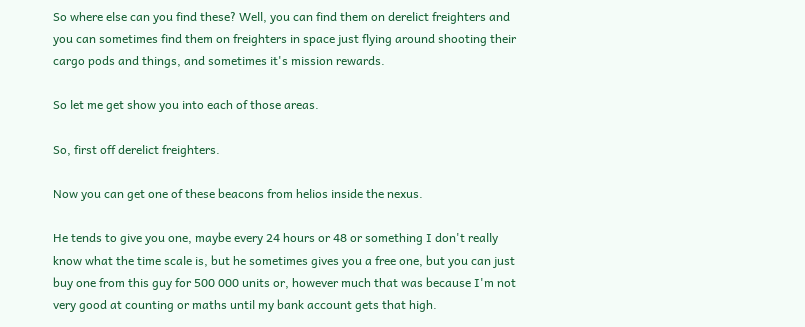So where else can you find these? Well, you can find them on derelict freighters and you can sometimes find them on freighters in space just flying around shooting their cargo pods and things, and sometimes it's mission rewards.

So let me get show you into each of those areas.

So, first off derelict freighters.

Now you can get one of these beacons from helios inside the nexus.

He tends to give you one, maybe every 24 hours or 48 or something I don't really know what the time scale is, but he sometimes gives you a free one, but you can just buy one from this guy for 500 000 units or, however much that was because I'm not very good at counting or maths until my bank account gets that high.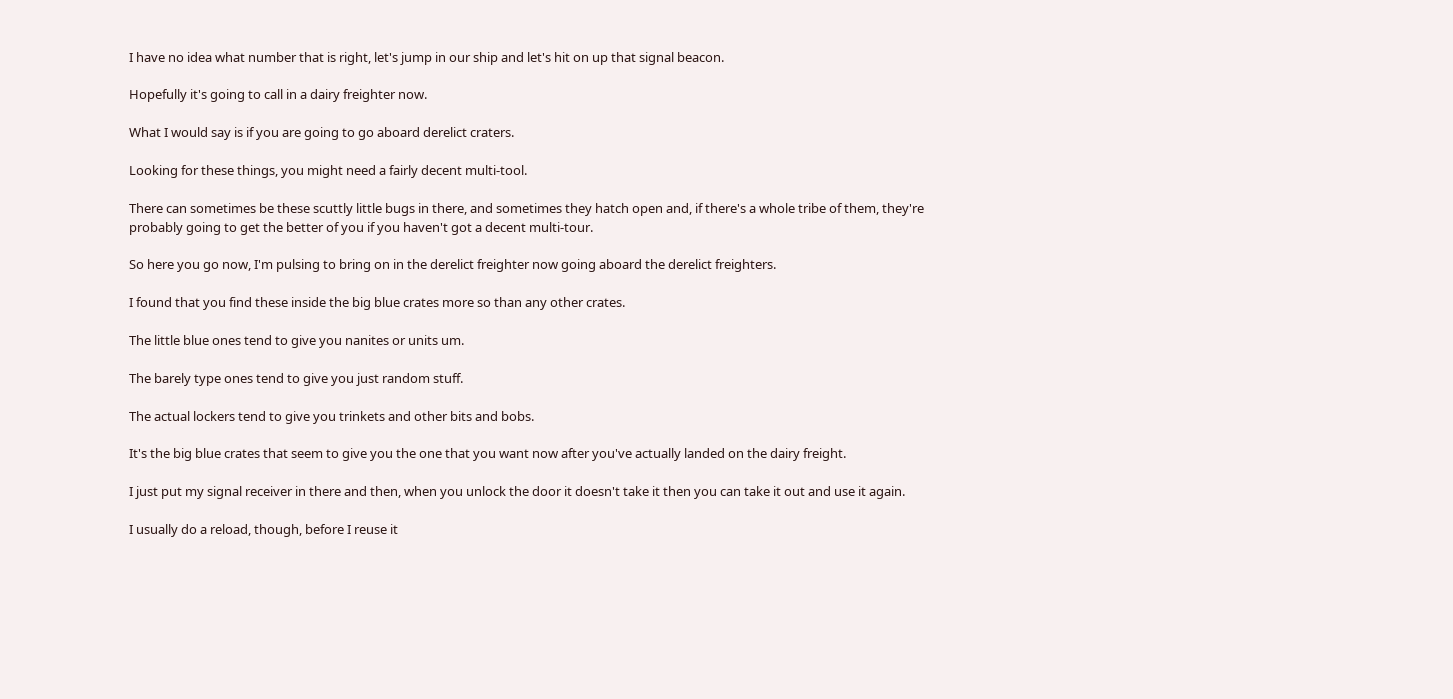I have no idea what number that is right, let's jump in our ship and let's hit on up that signal beacon.

Hopefully it's going to call in a dairy freighter now.

What I would say is if you are going to go aboard derelict craters.

Looking for these things, you might need a fairly decent multi-tool.

There can sometimes be these scuttly little bugs in there, and sometimes they hatch open and, if there's a whole tribe of them, they're probably going to get the better of you if you haven't got a decent multi-tour.

So here you go now, I'm pulsing to bring on in the derelict freighter now going aboard the derelict freighters.

I found that you find these inside the big blue crates more so than any other crates.

The little blue ones tend to give you nanites or units um.

The barely type ones tend to give you just random stuff.

The actual lockers tend to give you trinkets and other bits and bobs.

It's the big blue crates that seem to give you the one that you want now after you've actually landed on the dairy freight.

I just put my signal receiver in there and then, when you unlock the door it doesn't take it then you can take it out and use it again.

I usually do a reload, though, before I reuse it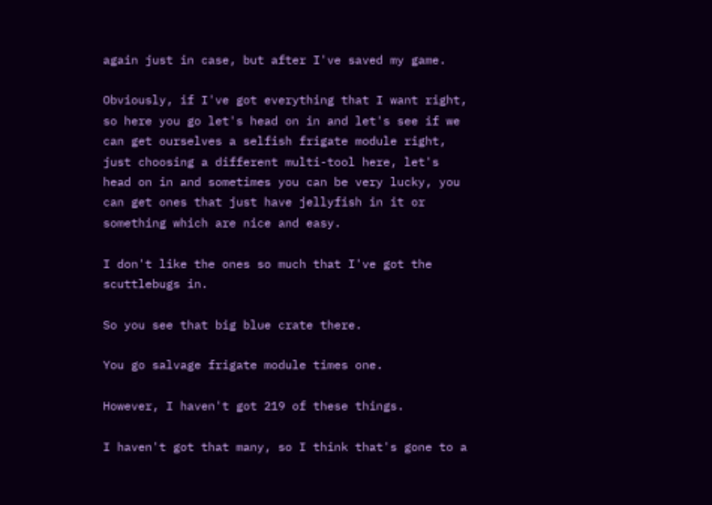again just in case, but after I've saved my game.

Obviously, if I've got everything that I want right, so here you go let's head on in and let's see if we can get ourselves a selfish frigate module right, just choosing a different multi-tool here, let's head on in and sometimes you can be very lucky, you can get ones that just have jellyfish in it or something which are nice and easy.

I don't like the ones so much that I've got the scuttlebugs in.

So you see that big blue crate there.

You go salvage frigate module times one.

However, I haven't got 219 of these things.

I haven't got that many, so I think that's gone to a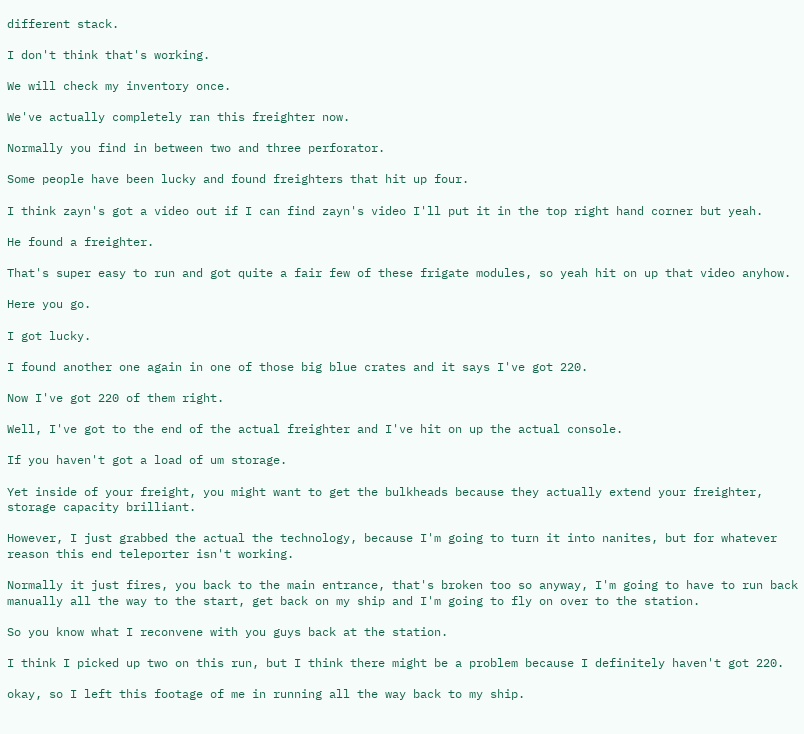different stack.

I don't think that's working.

We will check my inventory once.

We've actually completely ran this freighter now.

Normally you find in between two and three perforator.

Some people have been lucky and found freighters that hit up four.

I think zayn's got a video out if I can find zayn's video I'll put it in the top right hand corner but yeah.

He found a freighter.

That's super easy to run and got quite a fair few of these frigate modules, so yeah hit on up that video anyhow.

Here you go.

I got lucky.

I found another one again in one of those big blue crates and it says I've got 220.

Now I've got 220 of them right.

Well, I've got to the end of the actual freighter and I've hit on up the actual console.

If you haven't got a load of um storage.

Yet inside of your freight, you might want to get the bulkheads because they actually extend your freighter, storage capacity brilliant.

However, I just grabbed the actual the technology, because I'm going to turn it into nanites, but for whatever reason this end teleporter isn't working.

Normally it just fires, you back to the main entrance, that's broken too so anyway, I'm going to have to run back manually all the way to the start, get back on my ship and I'm going to fly on over to the station.

So you know what I reconvene with you guys back at the station.

I think I picked up two on this run, but I think there might be a problem because I definitely haven't got 220.

okay, so I left this footage of me in running all the way back to my ship.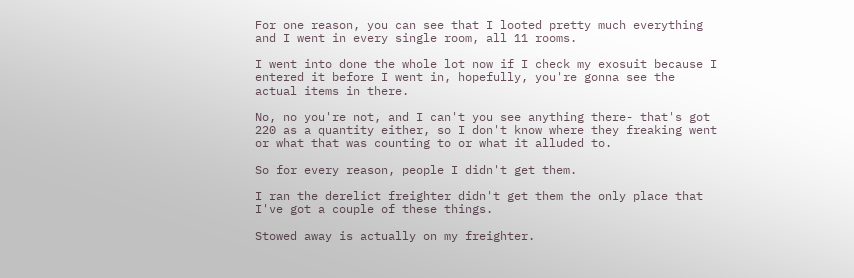For one reason, you can see that I looted pretty much everything and I went in every single room, all 11 rooms.

I went into done the whole lot now if I check my exosuit because I entered it before I went in, hopefully, you're gonna see the actual items in there.

No, no you're not, and I can't you see anything there- that's got 220 as a quantity either, so I don't know where they freaking went or what that was counting to or what it alluded to.

So for every reason, people I didn't get them.

I ran the derelict freighter didn't get them the only place that I've got a couple of these things.

Stowed away is actually on my freighter.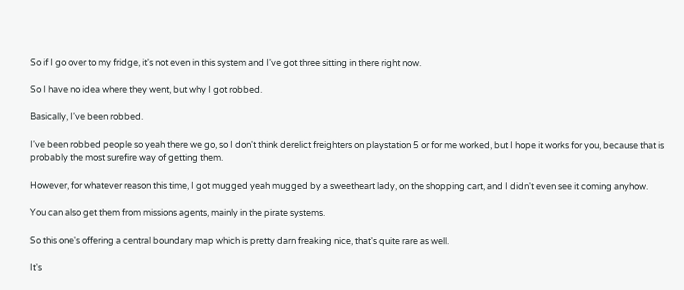So if I go over to my fridge, it's not even in this system and I've got three sitting in there right now.

So I have no idea where they went, but why I got robbed.

Basically, I've been robbed.

I've been robbed people so yeah there we go, so I don't think derelict freighters on playstation 5 or for me worked, but I hope it works for you, because that is probably the most surefire way of getting them.

However, for whatever reason this time, I got mugged yeah mugged by a sweetheart lady, on the shopping cart, and I didn't even see it coming anyhow.

You can also get them from missions agents, mainly in the pirate systems.

So this one's offering a central boundary map which is pretty darn freaking nice, that's quite rare as well.

It's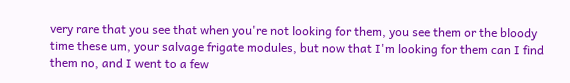very rare that you see that when you're not looking for them, you see them or the bloody time these um, your salvage frigate modules, but now that I'm looking for them can I find them no, and I went to a few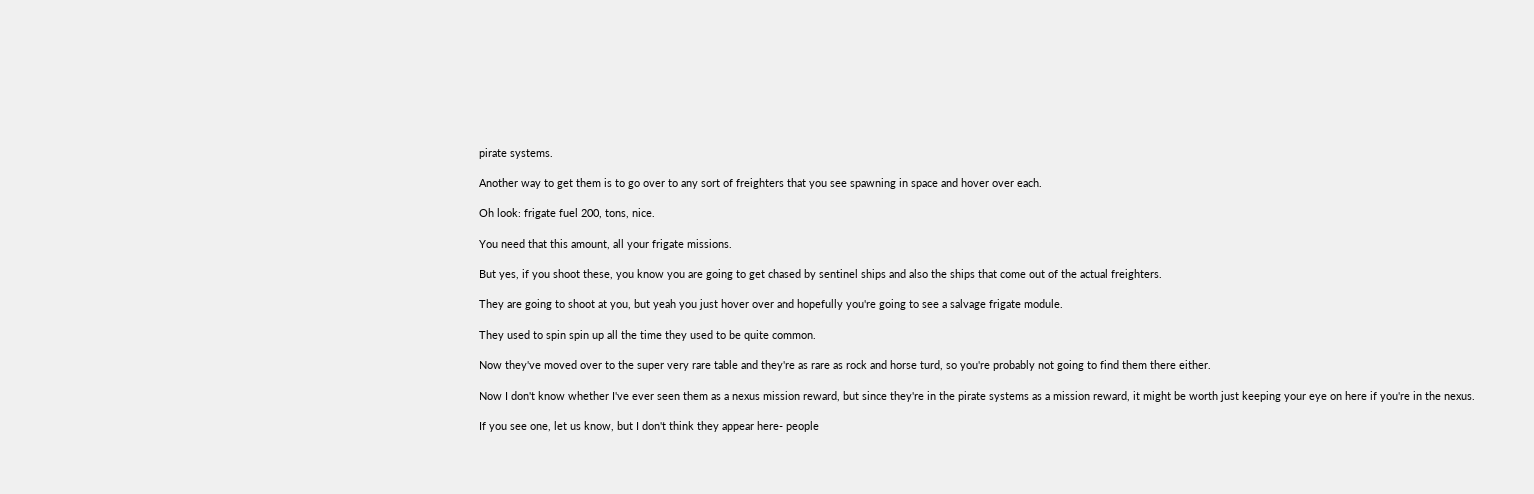pirate systems.

Another way to get them is to go over to any sort of freighters that you see spawning in space and hover over each.

Oh look: frigate fuel 200, tons, nice.

You need that this amount, all your frigate missions.

But yes, if you shoot these, you know you are going to get chased by sentinel ships and also the ships that come out of the actual freighters.

They are going to shoot at you, but yeah you just hover over and hopefully you're going to see a salvage frigate module.

They used to spin spin up all the time they used to be quite common.

Now they've moved over to the super very rare table and they're as rare as rock and horse turd, so you're probably not going to find them there either.

Now I don't know whether I've ever seen them as a nexus mission reward, but since they're in the pirate systems as a mission reward, it might be worth just keeping your eye on here if you're in the nexus.

If you see one, let us know, but I don't think they appear here- people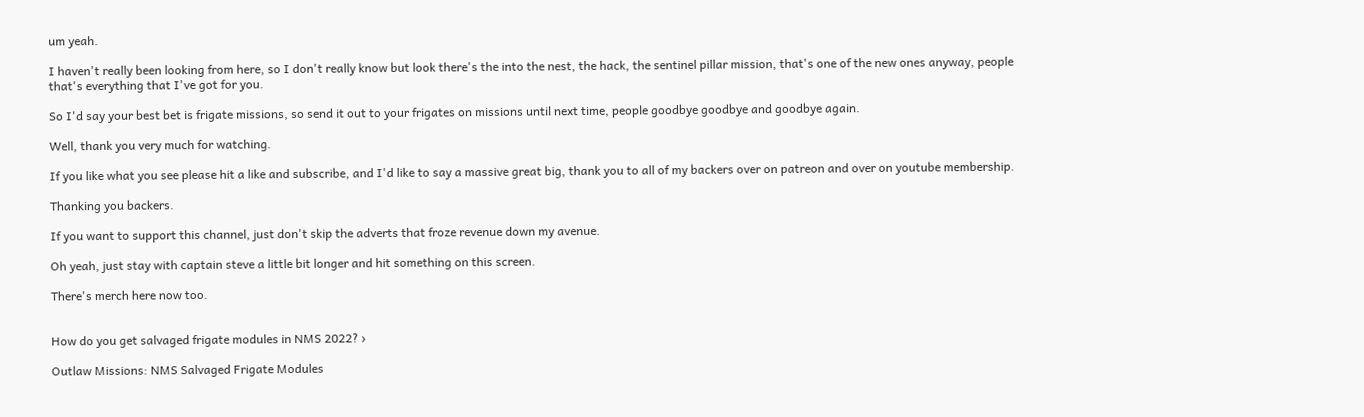um yeah.

I haven't really been looking from here, so I don't really know but look there's the into the nest, the hack, the sentinel pillar mission, that's one of the new ones anyway, people that's everything that I've got for you.

So I'd say your best bet is frigate missions, so send it out to your frigates on missions until next time, people goodbye goodbye and goodbye again.

Well, thank you very much for watching.

If you like what you see please hit a like and subscribe, and I'd like to say a massive great big, thank you to all of my backers over on patreon and over on youtube membership.

Thanking you backers.

If you want to support this channel, just don't skip the adverts that froze revenue down my avenue.

Oh yeah, just stay with captain steve a little bit longer and hit something on this screen.

There's merch here now too.


How do you get salvaged frigate modules in NMS 2022? ›

Outlaw Missions: NMS Salvaged Frigate Modules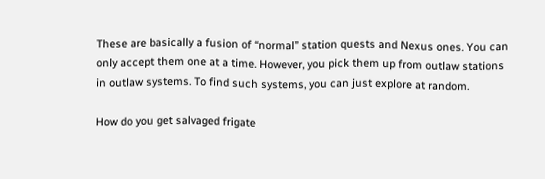These are basically a fusion of “normal” station quests and Nexus ones. You can only accept them one at a time. However, you pick them up from outlaw stations in outlaw systems. To find such systems, you can just explore at random.

How do you get salvaged frigate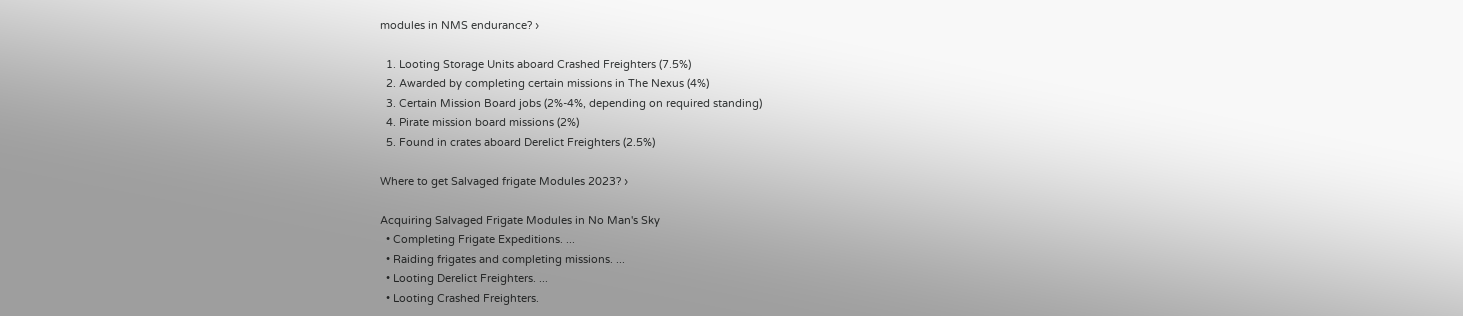modules in NMS endurance? ›

  1. Looting Storage Units aboard Crashed Freighters (7.5%)
  2. Awarded by completing certain missions in The Nexus (4%)
  3. Certain Mission Board jobs (2%-4%, depending on required standing)
  4. Pirate mission board missions (2%)
  5. Found in crates aboard Derelict Freighters (2.5%)

Where to get Salvaged frigate Modules 2023? ›

Acquiring Salvaged Frigate Modules in No Man's Sky
  • Completing Frigate Expeditions. ...
  • Raiding frigates and completing missions. ...
  • Looting Derelict Freighters. ...
  • Looting Crashed Freighters.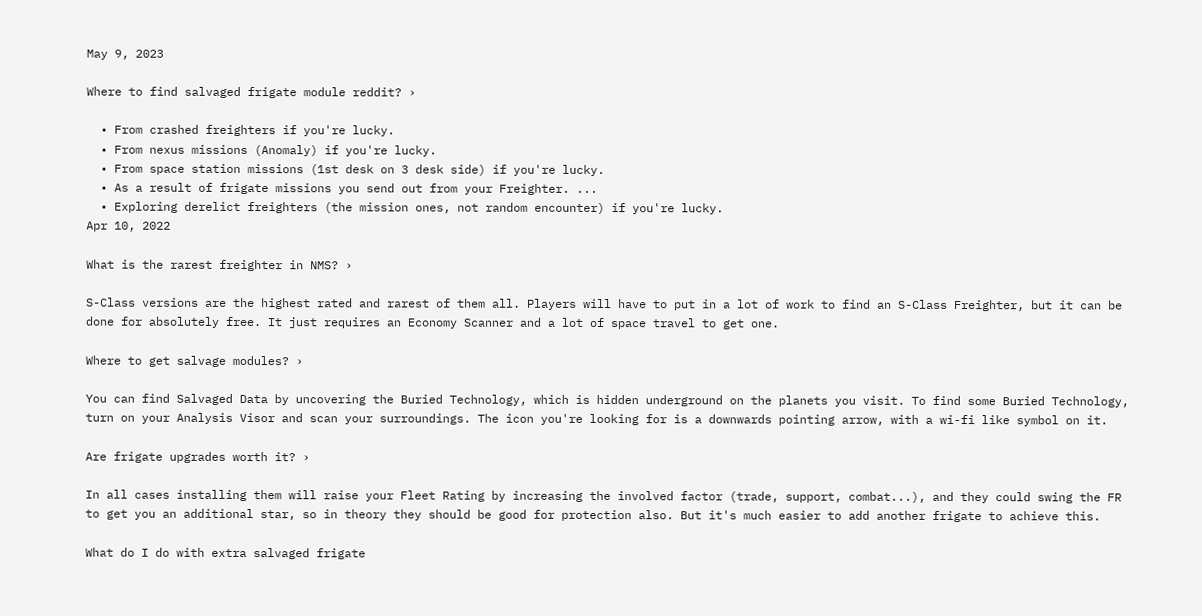May 9, 2023

Where to find salvaged frigate module reddit? ›

  • From crashed freighters if you're lucky.
  • From nexus missions (Anomaly) if you're lucky.
  • From space station missions (1st desk on 3 desk side) if you're lucky.
  • As a result of frigate missions you send out from your Freighter. ...
  • Exploring derelict freighters (the mission ones, not random encounter) if you're lucky.
Apr 10, 2022

What is the rarest freighter in NMS? ›

S-Class versions are the highest rated and rarest of them all. Players will have to put in a lot of work to find an S-Class Freighter, but it can be done for absolutely free. It just requires an Economy Scanner and a lot of space travel to get one.

Where to get salvage modules? ›

You can find Salvaged Data by uncovering the Buried Technology, which is hidden underground on the planets you visit. To find some Buried Technology, turn on your Analysis Visor and scan your surroundings. The icon you're looking for is a downwards pointing arrow, with a wi-fi like symbol on it.

Are frigate upgrades worth it? ›

In all cases installing them will raise your Fleet Rating by increasing the involved factor (trade, support, combat...), and they could swing the FR to get you an additional star, so in theory they should be good for protection also. But it's much easier to add another frigate to achieve this.

What do I do with extra salvaged frigate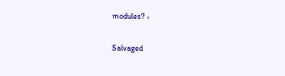modules? ›

Salvaged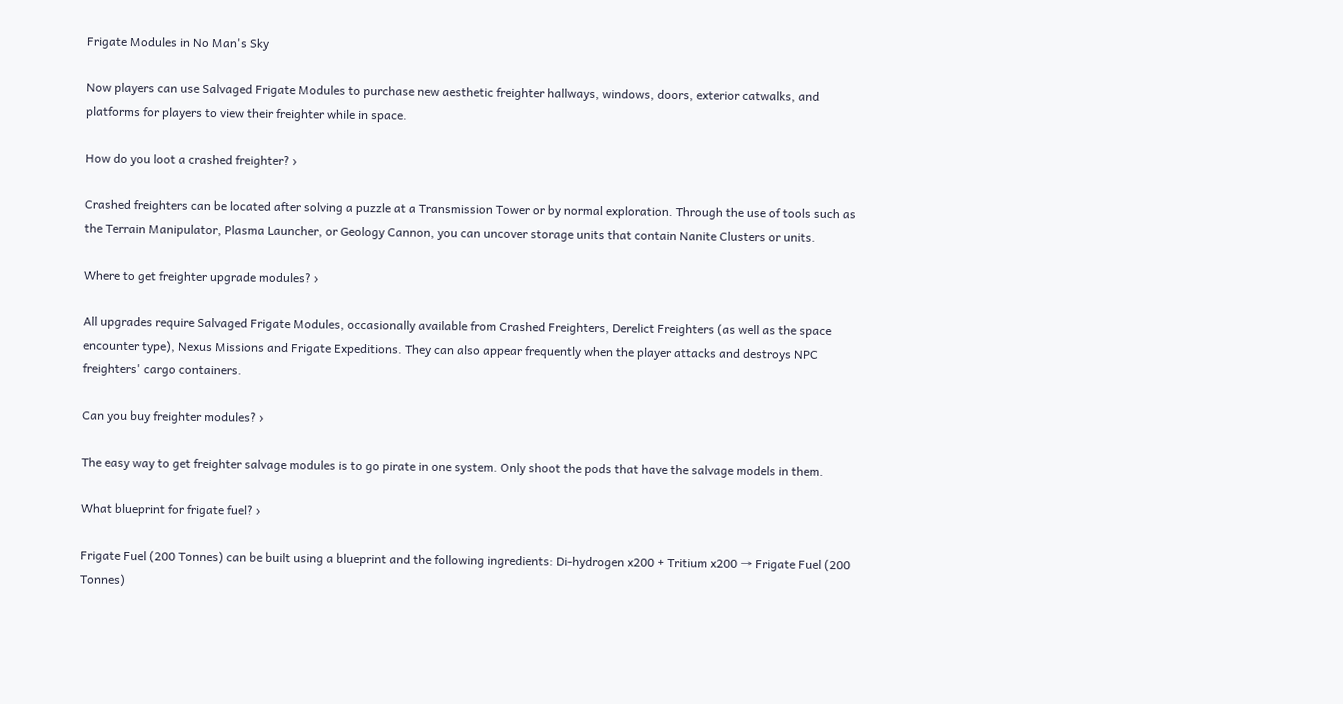Frigate Modules in No Man's Sky

Now players can use Salvaged Frigate Modules to purchase new aesthetic freighter hallways, windows, doors, exterior catwalks, and platforms for players to view their freighter while in space.

How do you loot a crashed freighter? ›

Crashed freighters can be located after solving a puzzle at a Transmission Tower or by normal exploration. Through the use of tools such as the Terrain Manipulator, Plasma Launcher, or Geology Cannon, you can uncover storage units that contain Nanite Clusters or units.

Where to get freighter upgrade modules? ›

All upgrades require Salvaged Frigate Modules, occasionally available from Crashed Freighters, Derelict Freighters (as well as the space encounter type), Nexus Missions and Frigate Expeditions. They can also appear frequently when the player attacks and destroys NPC freighters' cargo containers.

Can you buy freighter modules? ›

The easy way to get freighter salvage modules is to go pirate in one system. Only shoot the pods that have the salvage models in them.

What blueprint for frigate fuel? ›

Frigate Fuel (200 Tonnes) can be built using a blueprint and the following ingredients: Di-hydrogen x200 + Tritium x200 → Frigate Fuel (200 Tonnes)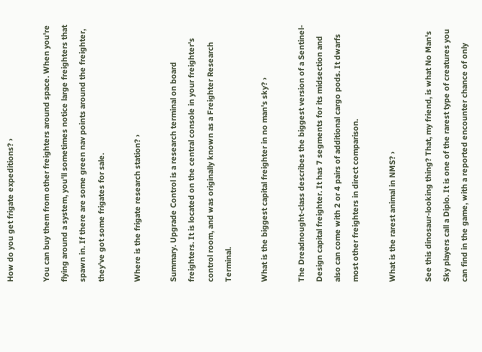How do you get frigate expeditions? ›

You can buy them from other freighters around space. When you're flying around a system, you'll sometimes notice large freighters that spawn in. If there are some green nav points around the freighter, they've got some frigates for sale.

Where is the frigate research station? ›

Summary. Upgrade Control is a research terminal on board freighters. It is located on the central console in your freighter's control room, and was originally known as a Freighter Research Terminal.

What is the biggest capital freighter in no man's sky? ›

The Dreadnought-class describes the biggest version of a Sentinel-Design capital freighter. It has 7 segments for its midsection and also can come with 2 or 4 pairs of additional cargo pods. It dwarfs most other freighters in direct comparison.

What is the rarest animal in NMS? ›

See this dinosaur-looking thing? That, my friend, is what No Man's Sky players call a Diplo. It is one of the rarest type of creatures you can find in the game, with a reported encounter chance of only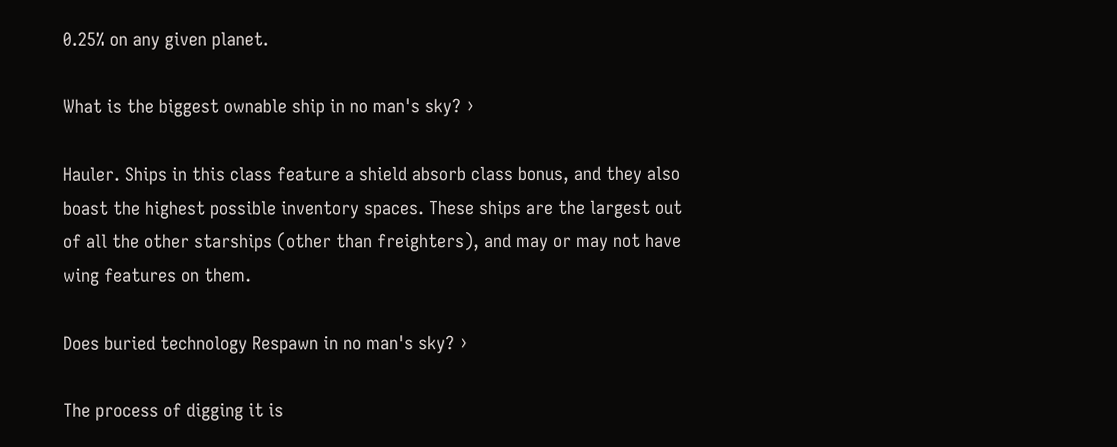0.25% on any given planet.

What is the biggest ownable ship in no man's sky? ›

Hauler. Ships in this class feature a shield absorb class bonus, and they also boast the highest possible inventory spaces. These ships are the largest out of all the other starships (other than freighters), and may or may not have wing features on them.

Does buried technology Respawn in no man's sky? ›

The process of digging it is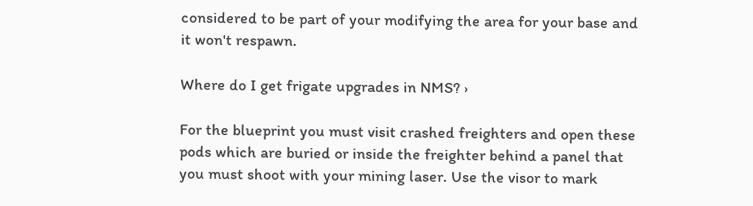considered to be part of your modifying the area for your base and it won't respawn.

Where do I get frigate upgrades in NMS? ›

For the blueprint you must visit crashed freighters and open these pods which are buried or inside the freighter behind a panel that you must shoot with your mining laser. Use the visor to mark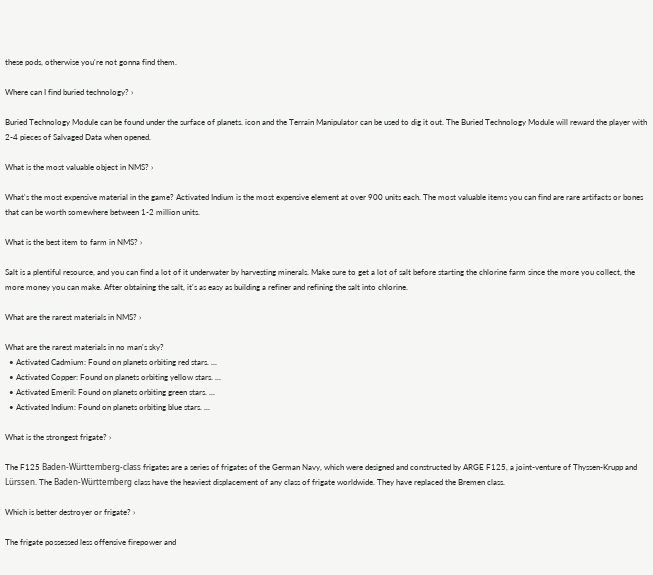these pods, otherwise you're not gonna find them.

Where can I find buried technology? ›

Buried Technology Module can be found under the surface of planets. icon and the Terrain Manipulator can be used to dig it out. The Buried Technology Module will reward the player with 2-4 pieces of Salvaged Data when opened.

What is the most valuable object in NMS? ›

What's the most expensive material in the game? Activated Indium is the most expensive element at over 900 units each. The most valuable items you can find are rare artifacts or bones that can be worth somewhere between 1-2 million units.

What is the best item to farm in NMS? ›

Salt is a plentiful resource, and you can find a lot of it underwater by harvesting minerals. Make sure to get a lot of salt before starting the chlorine farm since the more you collect, the more money you can make. After obtaining the salt, it's as easy as building a refiner and refining the salt into chlorine.

What are the rarest materials in NMS? ›

What are the rarest materials in no man's sky?
  • Activated Cadmium: Found on planets orbiting red stars. ...
  • Activated Copper: Found on planets orbiting yellow stars. ...
  • Activated Emeril: Found on planets orbiting green stars. ...
  • Activated Indium: Found on planets orbiting blue stars. ...

What is the strongest frigate? ›

The F125 Baden-Württemberg-class frigates are a series of frigates of the German Navy, which were designed and constructed by ARGE F125, a joint-venture of Thyssen-Krupp and Lürssen. The Baden-Württemberg class have the heaviest displacement of any class of frigate worldwide. They have replaced the Bremen class.

Which is better destroyer or frigate? ›

The frigate possessed less offensive firepower and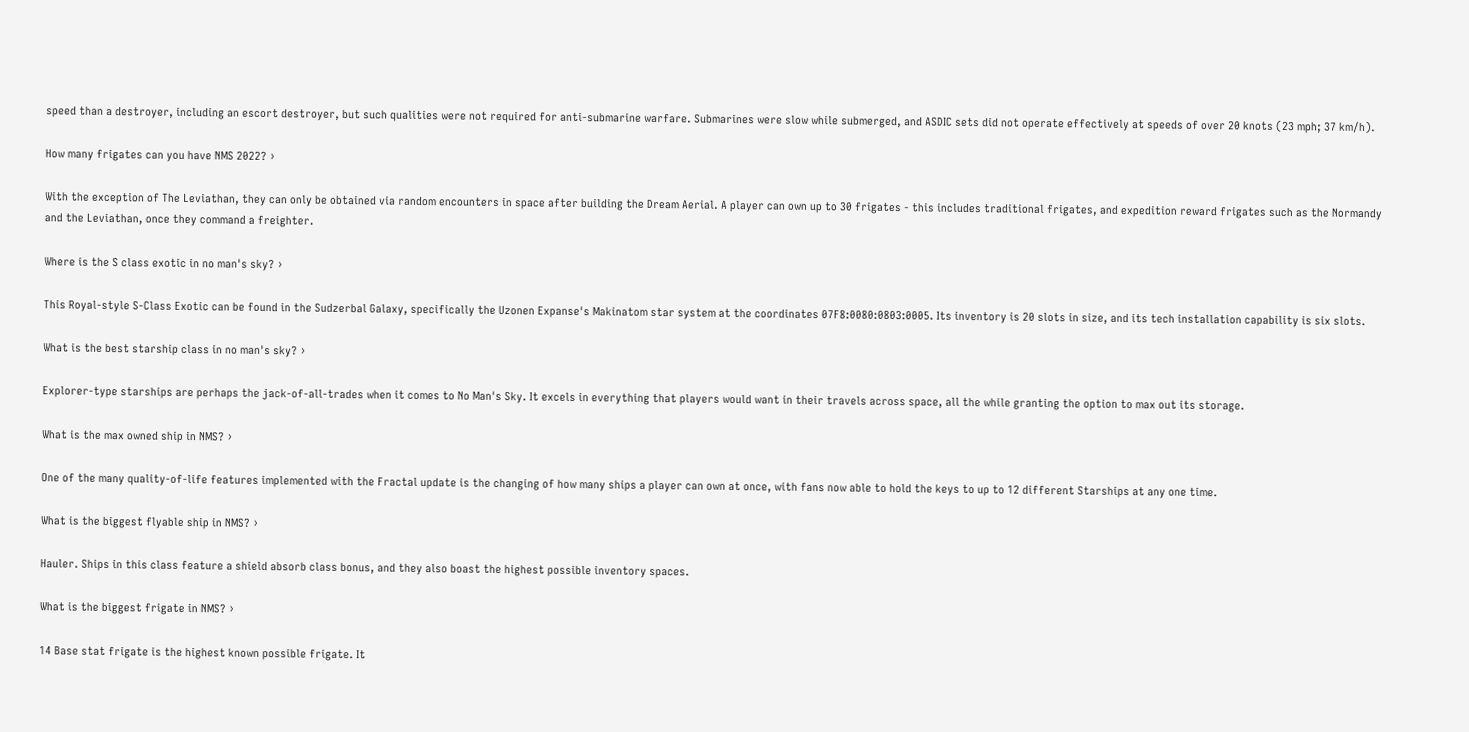speed than a destroyer, including an escort destroyer, but such qualities were not required for anti-submarine warfare. Submarines were slow while submerged, and ASDIC sets did not operate effectively at speeds of over 20 knots (23 mph; 37 km/h).

How many frigates can you have NMS 2022? ›

With the exception of The Leviathan, they can only be obtained via random encounters in space after building the Dream Aerial. A player can own up to 30 frigates - this includes traditional frigates, and expedition reward frigates such as the Normandy and the Leviathan, once they command a freighter.

Where is the S class exotic in no man's sky? ›

This Royal-style S-Class Exotic can be found in the Sudzerbal Galaxy, specifically the Uzonen Expanse's Makinatom star system at the coordinates 07F8:0080:0803:0005. Its inventory is 20 slots in size, and its tech installation capability is six slots.

What is the best starship class in no man's sky? ›

Explorer-type starships are perhaps the jack-of-all-trades when it comes to No Man's Sky. It excels in everything that players would want in their travels across space, all the while granting the option to max out its storage.

What is the max owned ship in NMS? ›

One of the many quality-of-life features implemented with the Fractal update is the changing of how many ships a player can own at once, with fans now able to hold the keys to up to 12 different Starships at any one time.

What is the biggest flyable ship in NMS? ›

Hauler. Ships in this class feature a shield absorb class bonus, and they also boast the highest possible inventory spaces.

What is the biggest frigate in NMS? ›

14 Base stat frigate is the highest known possible frigate. It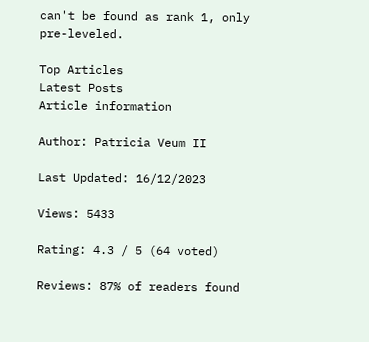can't be found as rank 1, only pre-leveled.

Top Articles
Latest Posts
Article information

Author: Patricia Veum II

Last Updated: 16/12/2023

Views: 5433

Rating: 4.3 / 5 (64 voted)

Reviews: 87% of readers found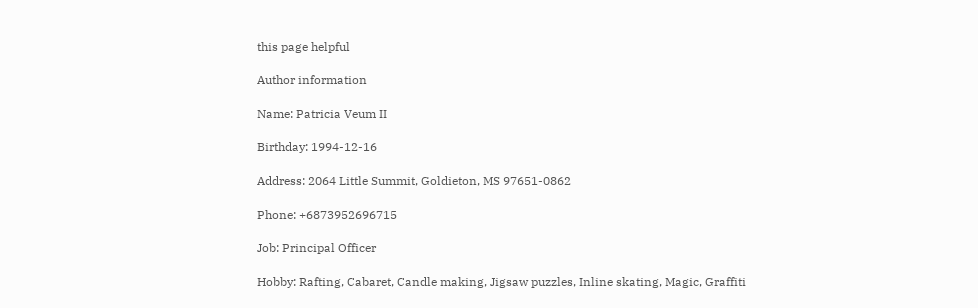this page helpful

Author information

Name: Patricia Veum II

Birthday: 1994-12-16

Address: 2064 Little Summit, Goldieton, MS 97651-0862

Phone: +6873952696715

Job: Principal Officer

Hobby: Rafting, Cabaret, Candle making, Jigsaw puzzles, Inline skating, Magic, Graffiti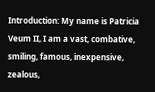Introduction: My name is Patricia Veum II, I am a vast, combative, smiling, famous, inexpensive, zealous,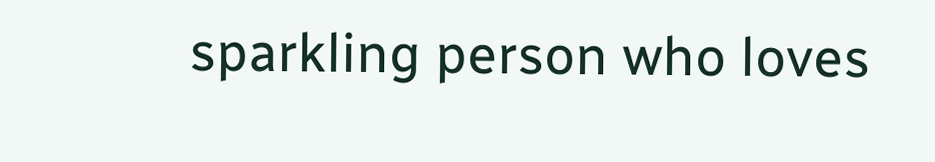sparkling person who loves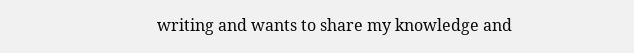writing and wants to share my knowledge and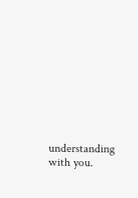understanding with you.